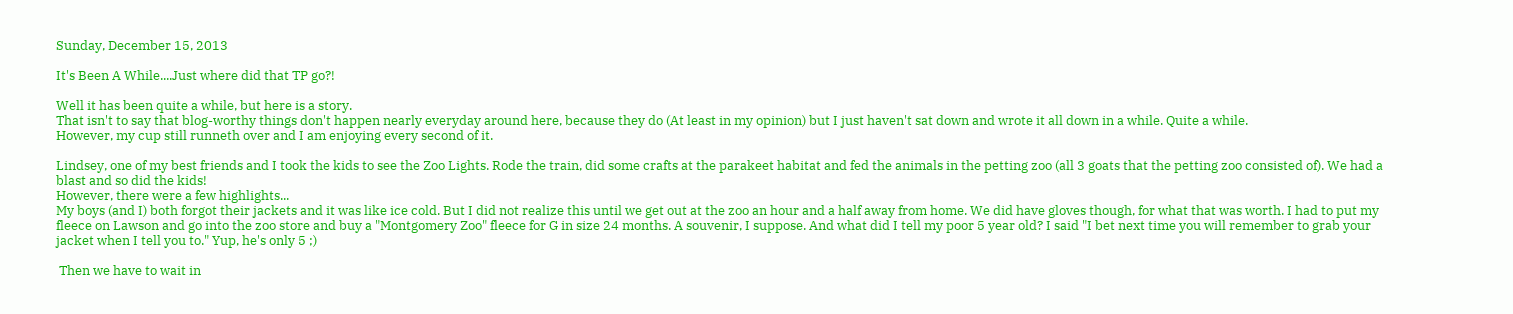Sunday, December 15, 2013

It's Been A While....Just where did that TP go?!

Well it has been quite a while, but here is a story.
That isn't to say that blog-worthy things don't happen nearly everyday around here, because they do (At least in my opinion) but I just haven't sat down and wrote it all down in a while. Quite a while.
However, my cup still runneth over and I am enjoying every second of it.

Lindsey, one of my best friends and I took the kids to see the Zoo Lights. Rode the train, did some crafts at the parakeet habitat and fed the animals in the petting zoo (all 3 goats that the petting zoo consisted of). We had a blast and so did the kids!
However, there were a few highlights...
My boys (and I) both forgot their jackets and it was like ice cold. But I did not realize this until we get out at the zoo an hour and a half away from home. We did have gloves though, for what that was worth. I had to put my fleece on Lawson and go into the zoo store and buy a "Montgomery Zoo" fleece for G in size 24 months. A souvenir, I suppose. And what did I tell my poor 5 year old? I said "I bet next time you will remember to grab your jacket when I tell you to." Yup, he's only 5 ;)

 Then we have to wait in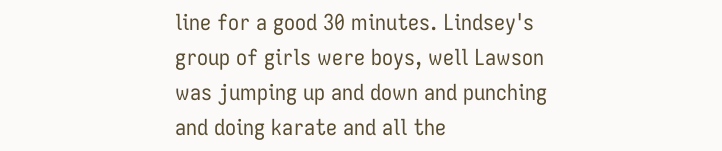line for a good 30 minutes. Lindsey's group of girls were boys, well Lawson was jumping up and down and punching and doing karate and all the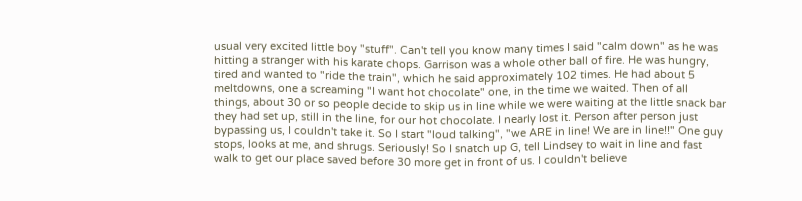usual very excited little boy "stuff". Can't tell you know many times I said "calm down" as he was hitting a stranger with his karate chops. Garrison was a whole other ball of fire. He was hungry, tired and wanted to "ride the train", which he said approximately 102 times. He had about 5 meltdowns, one a screaming "I want hot chocolate" one, in the time we waited. Then of all things, about 30 or so people decide to skip us in line while we were waiting at the little snack bar they had set up, still in the line, for our hot chocolate. I nearly lost it. Person after person just bypassing us, I couldn't take it. So I start "loud talking", "we ARE in line! We are in line!!" One guy stops, looks at me, and shrugs. Seriously! So I snatch up G, tell Lindsey to wait in line and fast walk to get our place saved before 30 more get in front of us. I couldn't believe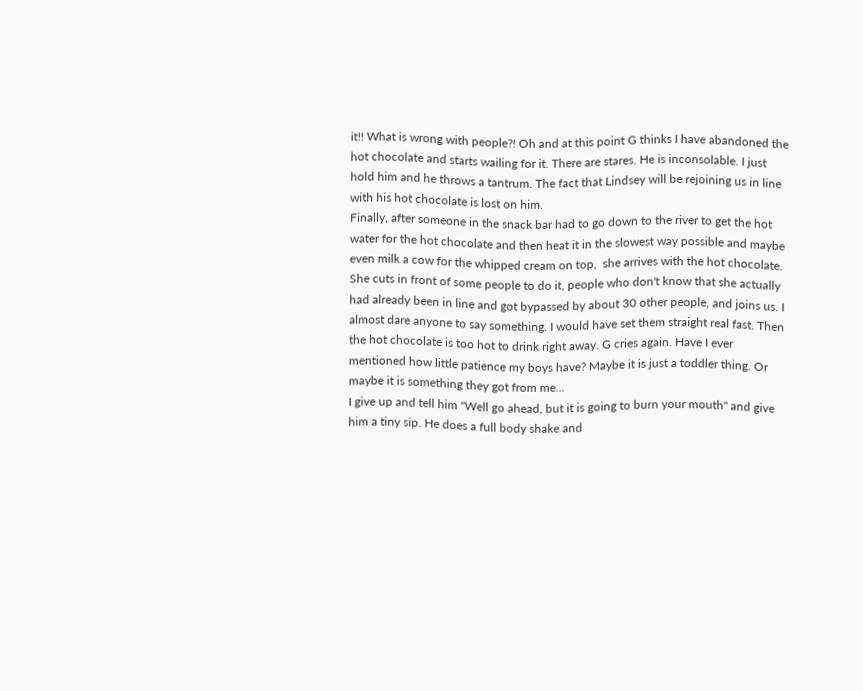it!! What is wrong with people?! Oh and at this point G thinks I have abandoned the hot chocolate and starts wailing for it. There are stares. He is inconsolable. I just hold him and he throws a tantrum. The fact that Lindsey will be rejoining us in line with his hot chocolate is lost on him.
Finally, after someone in the snack bar had to go down to the river to get the hot water for the hot chocolate and then heat it in the slowest way possible and maybe even milk a cow for the whipped cream on top,  she arrives with the hot chocolate. She cuts in front of some people to do it, people who don't know that she actually had already been in line and got bypassed by about 30 other people, and joins us. I almost dare anyone to say something. I would have set them straight real fast. Then the hot chocolate is too hot to drink right away. G cries again. Have I ever mentioned how little patience my boys have? Maybe it is just a toddler thing. Or maybe it is something they got from me...
I give up and tell him "Well go ahead, but it is going to burn your mouth" and give him a tiny sip. He does a full body shake and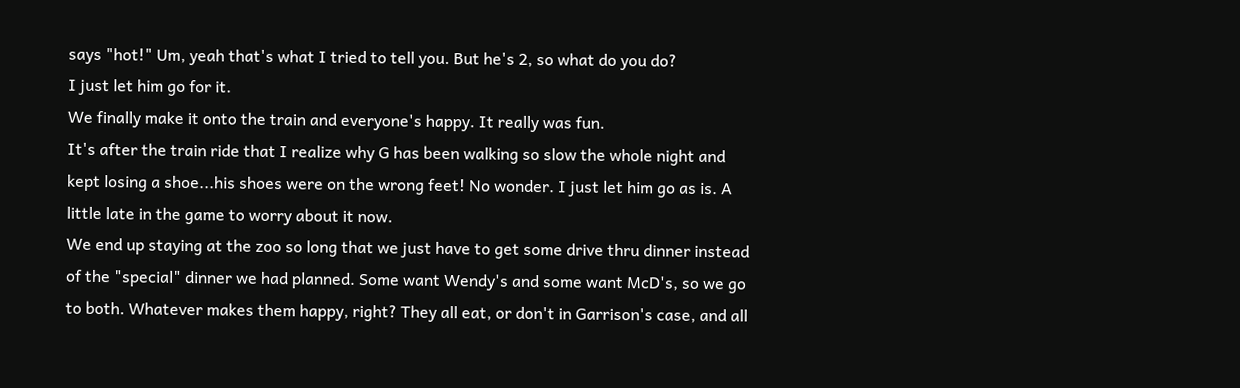says "hot!" Um, yeah that's what I tried to tell you. But he's 2, so what do you do?
I just let him go for it.
We finally make it onto the train and everyone's happy. It really was fun.
It's after the train ride that I realize why G has been walking so slow the whole night and kept losing a shoe...his shoes were on the wrong feet! No wonder. I just let him go as is. A little late in the game to worry about it now.
We end up staying at the zoo so long that we just have to get some drive thru dinner instead of the "special" dinner we had planned. Some want Wendy's and some want McD's, so we go to both. Whatever makes them happy, right? They all eat, or don't in Garrison's case, and all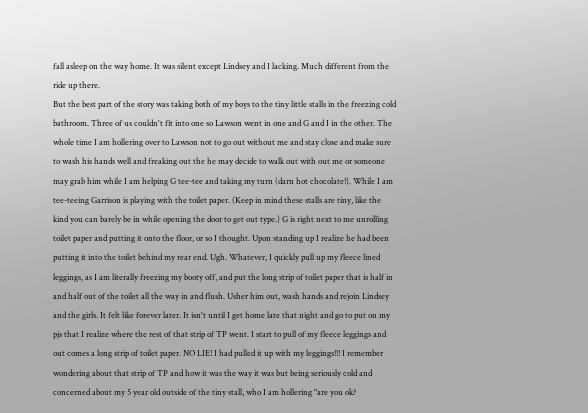fall asleep on the way home. It was silent except Lindsey and I lacking. Much different from the ride up there.
But the best part of the story was taking both of my boys to the tiny little stalls in the freezing cold bathroom. Three of us couldn't fit into one so Lawson went in one and G and I in the other. The whole time I am hollering over to Lawson not to go out without me and stay close and make sure to wash his hands well and freaking out the he may decide to walk out with out me or someone may grab him while I am helping G tee-tee and taking my turn (darn hot chocolate!). While I am tee-teeing Garrison is playing with the toilet paper. (Keep in mind these stalls are tiny, like the kind you can barely be in while opening the door to get out type.) G is right next to me unrolling toilet paper and putting it onto the floor, or so I thought. Upon standing up I realize he had been putting it into the toilet behind my rear end. Ugh. Whatever, I quickly pull up my fleece lined leggings, as I am literally freezing my booty off, and put the long strip of toilet paper that is half in and half out of the toilet all the way in and flush. Usher him out, wash hands and rejoin Lindsey and the girls. It felt like forever later. It isn't until I get home late that night and go to put on my pjs that I realize where the rest of that strip of TP went. I start to pull of my fleece leggings and out comes a long strip of toilet paper. NO LIE! I had pulled it up with my leggings!!! I remember wondering about that strip of TP and how it was the way it was but being seriously cold and concerned about my 5 year old outside of the tiny stall, who I am hollering "are you ok?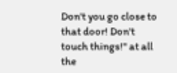Don't you go close to that door! Don't touch things!" at all the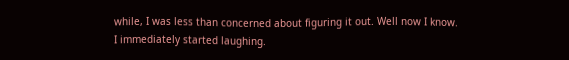while, I was less than concerned about figuring it out. Well now I know.
I immediately started laughing.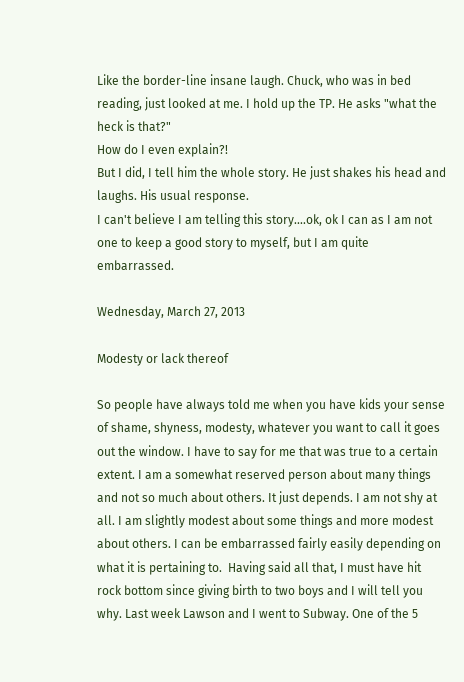Like the border-line insane laugh. Chuck, who was in bed reading, just looked at me. I hold up the TP. He asks "what the heck is that?"
How do I even explain?!
But I did, I tell him the whole story. He just shakes his head and laughs. His usual response.
I can't believe I am telling this story....ok, ok I can as I am not one to keep a good story to myself, but I am quite embarrassed.

Wednesday, March 27, 2013

Modesty or lack thereof

So people have always told me when you have kids your sense of shame, shyness, modesty, whatever you want to call it goes out the window. I have to say for me that was true to a certain extent. I am a somewhat reserved person about many things and not so much about others. It just depends. I am not shy at all. I am slightly modest about some things and more modest about others. I can be embarrassed fairly easily depending on what it is pertaining to.  Having said all that, I must have hit rock bottom since giving birth to two boys and I will tell you why. Last week Lawson and I went to Subway. One of the 5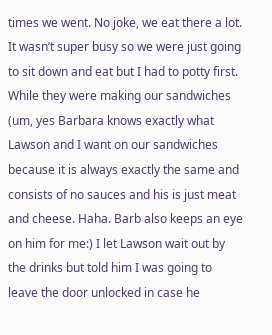times we went. No joke, we eat there a lot. It wasn’t super busy so we were just going to sit down and eat but I had to potty first. While they were making our sandwiches (um, yes Barbara knows exactly what Lawson and I want on our sandwiches because it is always exactly the same and consists of no sauces and his is just meat and cheese. Haha. Barb also keeps an eye on him for me:) I let Lawson wait out by the drinks but told him I was going to leave the door unlocked in case he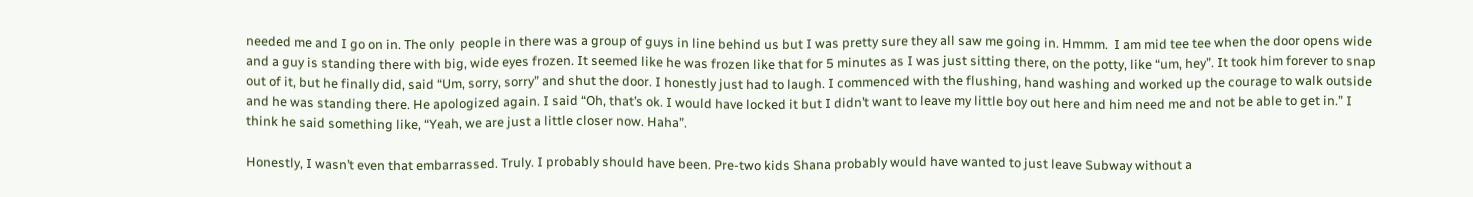needed me and I go on in. The only  people in there was a group of guys in line behind us but I was pretty sure they all saw me going in. Hmmm.  I am mid tee tee when the door opens wide and a guy is standing there with big, wide eyes frozen. It seemed like he was frozen like that for 5 minutes as I was just sitting there, on the potty, like “um, hey”. It took him forever to snap out of it, but he finally did, said “Um, sorry, sorry” and shut the door. I honestly just had to laugh. I commenced with the flushing, hand washing and worked up the courage to walk outside and he was standing there. He apologized again. I said “Oh, that’s ok. I would have locked it but I didn’t want to leave my little boy out here and him need me and not be able to get in.” I think he said something like, “Yeah, we are just a little closer now. Haha”.

Honestly, I wasn’t even that embarrassed. Truly. I probably should have been. Pre-two kids Shana probably would have wanted to just leave Subway without a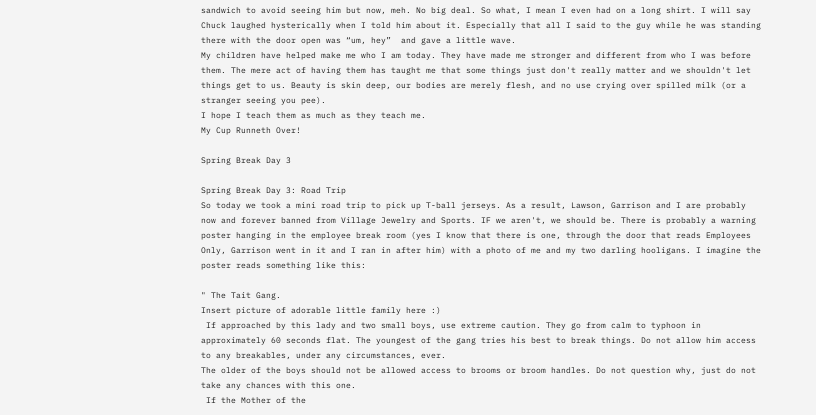sandwich to avoid seeing him but now, meh. No big deal. So what, I mean I even had on a long shirt. I will say Chuck laughed hysterically when I told him about it. Especially that all I said to the guy while he was standing there with the door open was “um, hey”  and gave a little wave.
My children have helped make me who I am today. They have made me stronger and different from who I was before them. The mere act of having them has taught me that some things just don't really matter and we shouldn't let things get to us. Beauty is skin deep, our bodies are merely flesh, and no use crying over spilled milk (or a stranger seeing you pee).
I hope I teach them as much as they teach me.
My Cup Runneth Over!

Spring Break Day 3

Spring Break Day 3: Road Trip
So today we took a mini road trip to pick up T-ball jerseys. As a result, Lawson, Garrison and I are probably now and forever banned from Village Jewelry and Sports. IF we aren't, we should be. There is probably a warning poster hanging in the employee break room (yes I know that there is one, through the door that reads Employees Only, Garrison went in it and I ran in after him) with a photo of me and my two darling hooligans. I imagine the poster reads something like this:

" The Tait Gang.
Insert picture of adorable little family here :)
 If approached by this lady and two small boys, use extreme caution. They go from calm to typhoon in approximately 60 seconds flat. The youngest of the gang tries his best to break things. Do not allow him access to any breakables, under any circumstances, ever.
The older of the boys should not be allowed access to brooms or broom handles. Do not question why, just do not take any chances with this one.
 If the Mother of the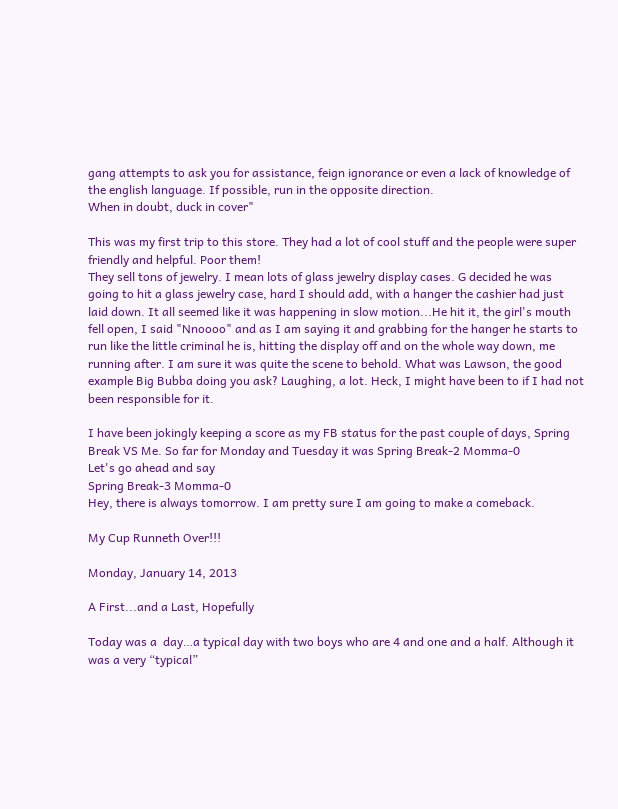gang attempts to ask you for assistance, feign ignorance or even a lack of knowledge of the english language. If possible, run in the opposite direction.
When in doubt, duck in cover"

This was my first trip to this store. They had a lot of cool stuff and the people were super friendly and helpful. Poor them!
They sell tons of jewelry. I mean lots of glass jewelry display cases. G decided he was going to hit a glass jewelry case, hard I should add, with a hanger the cashier had just laid down. It all seemed like it was happening in slow motion...He hit it, the girl's mouth fell open, I said "Nnoooo" and as I am saying it and grabbing for the hanger he starts to run like the little criminal he is, hitting the display off and on the whole way down, me running after. I am sure it was quite the scene to behold. What was Lawson, the good example Big Bubba doing you ask? Laughing, a lot. Heck, I might have been to if I had not been responsible for it.

I have been jokingly keeping a score as my FB status for the past couple of days, Spring Break VS Me. So far for Monday and Tuesday it was Spring Break-2 Momma-0
Let's go ahead and say
Spring Break-3 Momma-0
Hey, there is always tomorrow. I am pretty sure I am going to make a comeback.

My Cup Runneth Over!!!

Monday, January 14, 2013

A First...and a Last, Hopefully

Today was a  day…a typical day with two boys who are 4 and one and a half. Although it was a very “typical”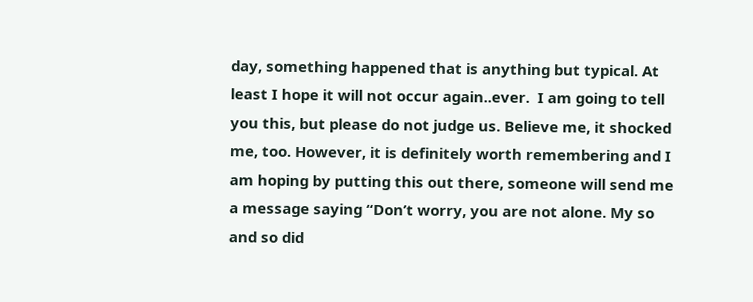day, something happened that is anything but typical. At least I hope it will not occur again..ever.  I am going to tell you this, but please do not judge us. Believe me, it shocked me, too. However, it is definitely worth remembering and I am hoping by putting this out there, someone will send me a message saying “Don’t worry, you are not alone. My so and so did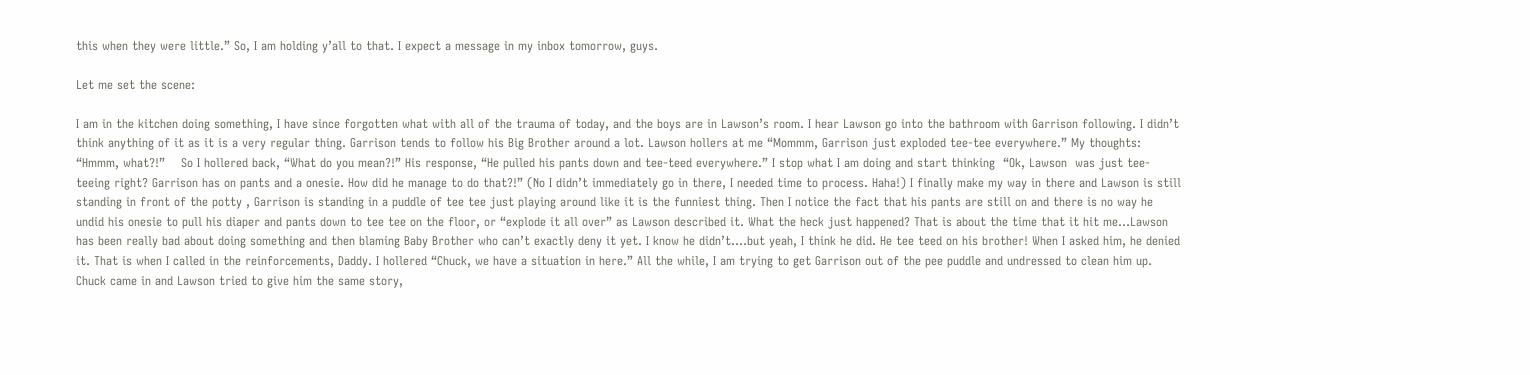this when they were little.” So, I am holding y’all to that. I expect a message in my inbox tomorrow, guys.

Let me set the scene:

I am in the kitchen doing something, I have since forgotten what with all of the trauma of today, and the boys are in Lawson’s room. I hear Lawson go into the bathroom with Garrison following. I didn’t think anything of it as it is a very regular thing. Garrison tends to follow his Big Brother around a lot. Lawson hollers at me “Mommm, Garrison just exploded tee-tee everywhere.” My thoughts: “Hmmm, what?!”    So I hollered back, “What do you mean?!” His response, “He pulled his pants down and tee-teed everywhere.” I stop what I am doing and start thinking  “Ok, Lawson  was just tee-teeing right? Garrison has on pants and a onesie. How did he manage to do that?!” (No I didn’t immediately go in there, I needed time to process. Haha!) I finally make my way in there and Lawson is still standing in front of the potty , Garrison is standing in a puddle of tee tee just playing around like it is the funniest thing. Then I notice the fact that his pants are still on and there is no way he undid his onesie to pull his diaper and pants down to tee tee on the floor, or “explode it all over” as Lawson described it. What the heck just happened? That is about the time that it hit me…Lawson has been really bad about doing something and then blaming Baby Brother who can’t exactly deny it yet. I know he didn’t….but yeah, I think he did. He tee teed on his brother! When I asked him, he denied it. That is when I called in the reinforcements, Daddy. I hollered “Chuck, we have a situation in here.” All the while, I am trying to get Garrison out of the pee puddle and undressed to clean him up. Chuck came in and Lawson tried to give him the same story,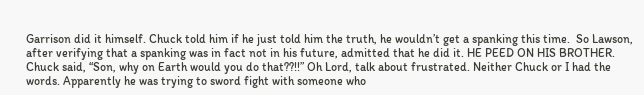Garrison did it himself. Chuck told him if he just told him the truth, he wouldn’t get a spanking this time.  So Lawson, after verifying that a spanking was in fact not in his future, admitted that he did it. HE PEED ON HIS BROTHER. Chuck said, “Son, why on Earth would you do that??!!” Oh Lord, talk about frustrated. Neither Chuck or I had the words. Apparently he was trying to sword fight with someone who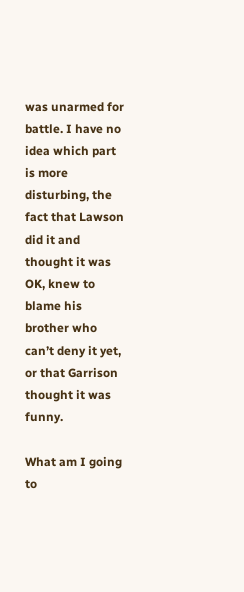was unarmed for battle. I have no idea which part is more disturbing, the fact that Lawson did it and thought it was OK, knew to blame his brother who can’t deny it yet, or that Garrison thought it was funny.

What am I going to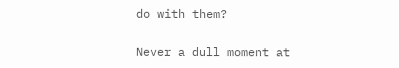do with them?

Never a dull moment at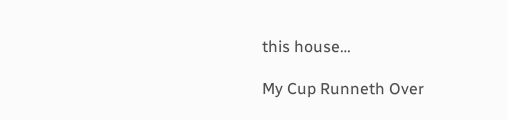this house…

My Cup Runneth Over